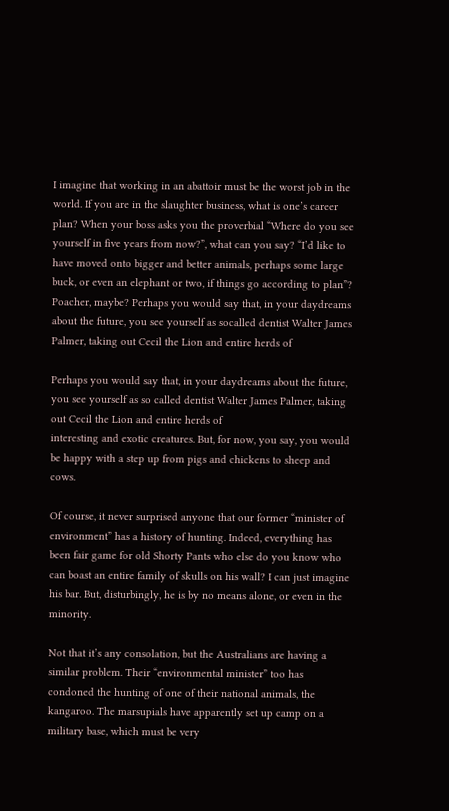I imagine that working in an abattoir must be the worst job in the world. If you are in the slaughter business, what is one’s career plan? When your boss asks you the proverbial “Where do you see yourself in five years from now?”, what can you say? “I’d like to have moved onto bigger and better animals, perhaps some large buck, or even an elephant or two, if things go according to plan”? Poacher, maybe? Perhaps you would say that, in your daydreams about the future, you see yourself as socalled dentist Walter James Palmer, taking out Cecil the Lion and entire herds of

Perhaps you would say that, in your daydreams about the future, you see yourself as so called dentist Walter James Palmer, taking out Cecil the Lion and entire herds of
interesting and exotic creatures. But, for now, you say, you would be happy with a step up from pigs and chickens to sheep and cows.

Of course, it never surprised anyone that our former “minister of environment” has a history of hunting. Indeed, everything has been fair game for old Shorty Pants who else do you know who can boast an entire family of skulls on his wall? I can just imagine his bar. But, disturbingly, he is by no means alone, or even in the minority.

Not that it’s any consolation, but the Australians are having a similar problem. Their “environmental minister” too has condoned the hunting of one of their national animals, the kangaroo. The marsupials have apparently set up camp on a military base, which must be very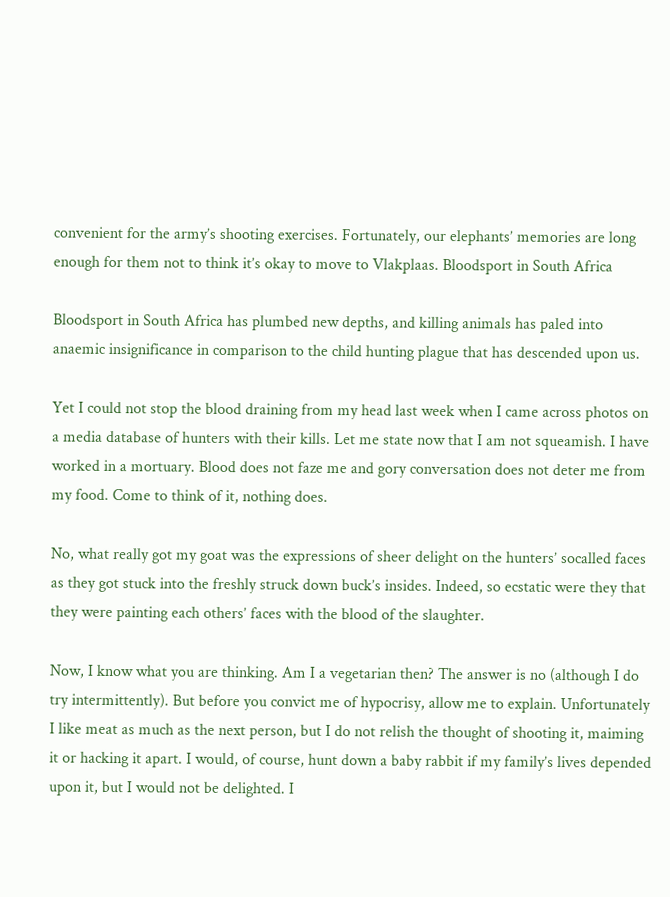convenient for the army’s shooting exercises. Fortunately, our elephants’ memories are long enough for them not to think it’s okay to move to Vlakplaas. Bloodsport in South Africa

Bloodsport in South Africa has plumbed new depths, and killing animals has paled into anaemic insignificance in comparison to the child hunting plague that has descended upon us.

Yet I could not stop the blood draining from my head last week when I came across photos on a media database of hunters with their kills. Let me state now that I am not squeamish. I have worked in a mortuary. Blood does not faze me and gory conversation does not deter me from my food. Come to think of it, nothing does.

No, what really got my goat was the expressions of sheer delight on the hunters’ socalled faces as they got stuck into the freshly struck down buck’s insides. Indeed, so ecstatic were they that they were painting each others’ faces with the blood of the slaughter.

Now, I know what you are thinking. Am I a vegetarian then? The answer is no (although I do try intermittently). But before you convict me of hypocrisy, allow me to explain. Unfortunately I like meat as much as the next person, but I do not relish the thought of shooting it, maiming it or hacking it apart. I would, of course, hunt down a baby rabbit if my family’s lives depended upon it, but I would not be delighted. I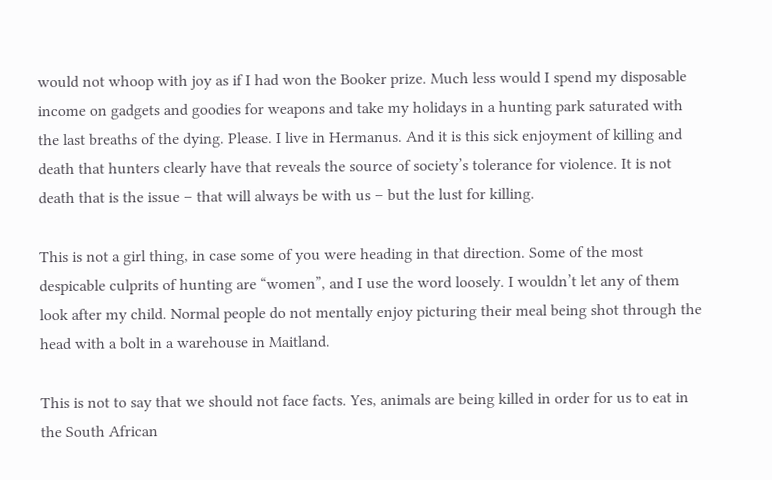would not whoop with joy as if I had won the Booker prize. Much less would I spend my disposable income on gadgets and goodies for weapons and take my holidays in a hunting park saturated with the last breaths of the dying. Please. I live in Hermanus. And it is this sick enjoyment of killing and death that hunters clearly have that reveals the source of society’s tolerance for violence. It is not death that is the issue – that will always be with us – but the lust for killing.

This is not a girl thing, in case some of you were heading in that direction. Some of the most despicable culprits of hunting are “women”, and I use the word loosely. I wouldn’t let any of them look after my child. Normal people do not mentally enjoy picturing their meal being shot through the head with a bolt in a warehouse in Maitland.

This is not to say that we should not face facts. Yes, animals are being killed in order for us to eat in the South African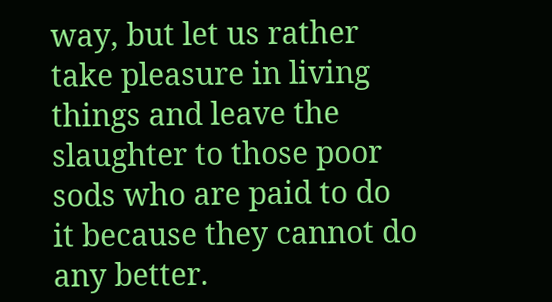way, but let us rather take pleasure in living things and leave the slaughter to those poor sods who are paid to do it because they cannot do any better.